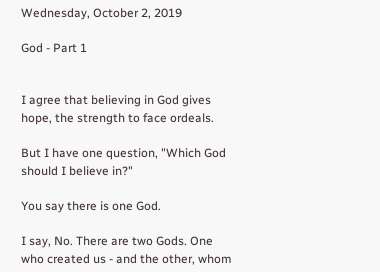Wednesday, October 2, 2019

God - Part 1


I agree that believing in God gives hope, the strength to face ordeals.

But I have one question, "Which God should I believe in?"

You say there is one God.

I say, No. There are two Gods. One who created us - and the other, whom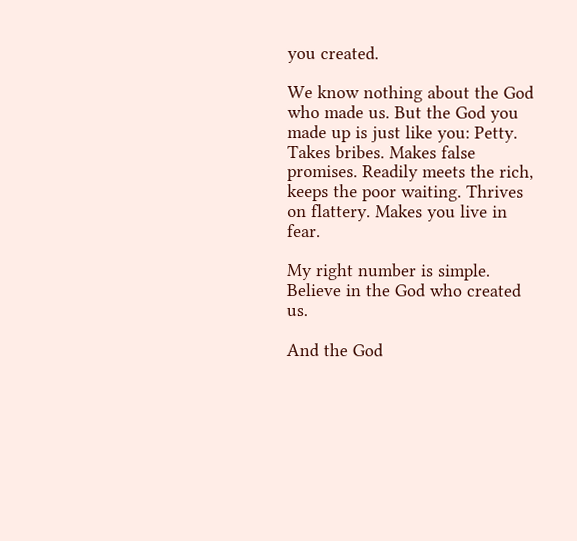you created.

We know nothing about the God who made us. But the God you made up is just like you: Petty. Takes bribes. Makes false promises. Readily meets the rich, keeps the poor waiting. Thrives on flattery. Makes you live in fear.

My right number is simple. Believe in the God who created us.

And the God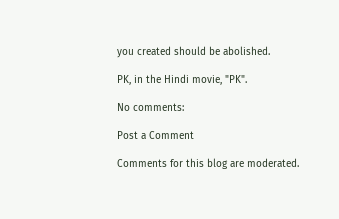you created should be abolished.

PK, in the Hindi movie, "PK".

No comments:

Post a Comment

Comments for this blog are moderated.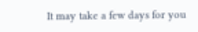It may take a few days for you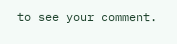to see your comment.